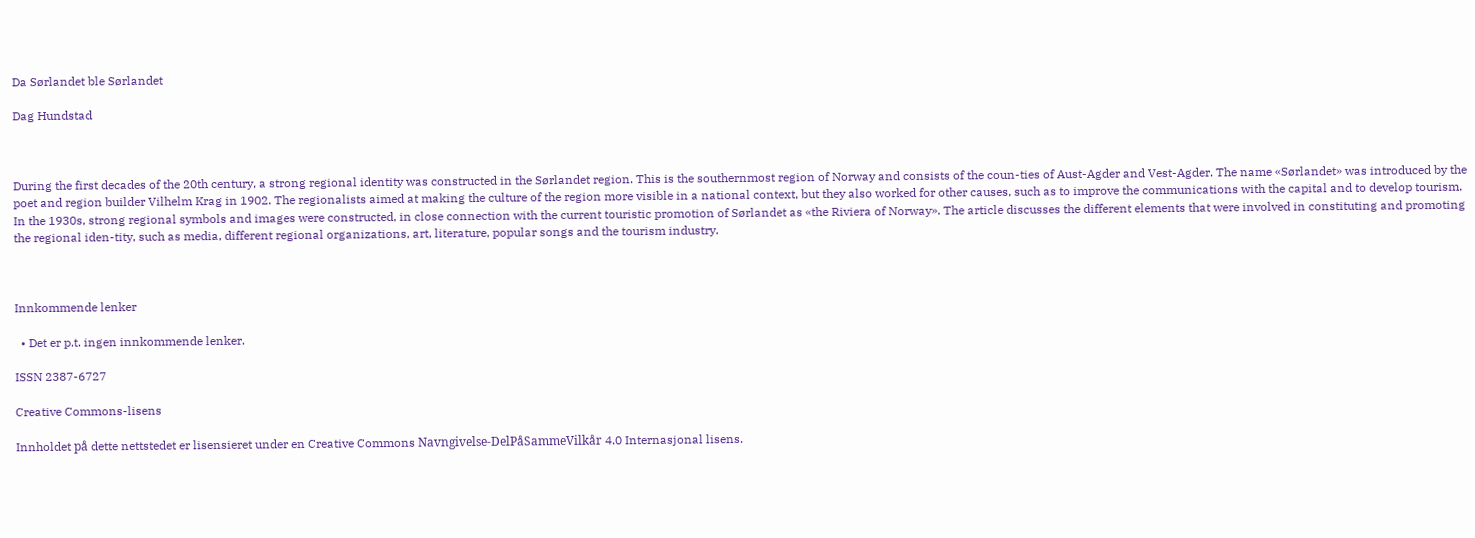Da Sørlandet ble Sørlandet

Dag Hundstad



During the first decades of the 20th century, a strong regional identity was constructed in the Sørlandet region. This is the southernmost region of Norway and consists of the coun-ties of Aust-Agder and Vest-Agder. The name «Sørlandet» was introduced by the poet and region builder Vilhelm Krag in 1902. The regionalists aimed at making the culture of the region more visible in a national context, but they also worked for other causes, such as to improve the communications with the capital and to develop tourism. In the 1930s, strong regional symbols and images were constructed, in close connection with the current touristic promotion of Sørlandet as «the Riviera of Norway». The article discusses the different elements that were involved in constituting and promoting the regional iden-tity, such as media, different regional organizations, art, literature, popular songs and the tourism industry.



Innkommende lenker

  • Det er p.t. ingen innkommende lenker.

ISSN 2387-6727

Creative Commons-lisens

Innholdet på dette nettstedet er lisensieret under en Creative Commons Navngivelse-DelPåSammeVilkår 4.0 Internasjonal lisens.